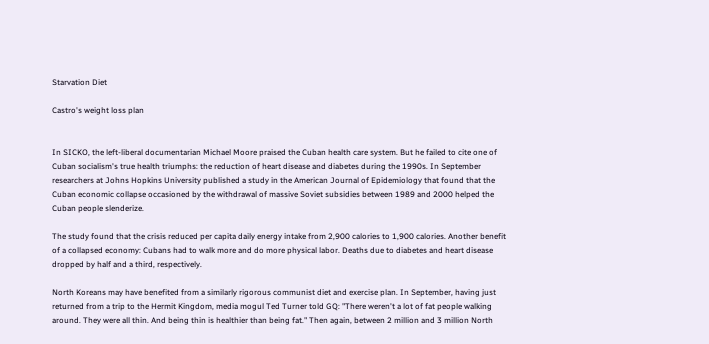Starvation Diet

Castro's weight loss plan


In SICKO, the left-liberal documentarian Michael Moore praised the Cuban health care system. But he failed to cite one of Cuban socialism's true health triumphs: the reduction of heart disease and diabetes during the 1990s. In September researchers at Johns Hopkins University published a study in the American Journal of Epidemiology that found that the Cuban economic collapse occasioned by the withdrawal of massive Soviet subsidies between 1989 and 2000 helped the Cuban people slenderize.

The study found that the crisis reduced per capita daily energy intake from 2,900 calories to 1,900 calories. Another benefit of a collapsed economy: Cubans had to walk more and do more physical labor. Deaths due to diabetes and heart disease dropped by half and a third, respectively.

North Koreans may have benefited from a similarly rigorous communist diet and exercise plan. In September, having just returned from a trip to the Hermit Kingdom, media mogul Ted Turner told GQ: "There weren't a lot of fat people walking around. They were all thin. And being thin is healthier than being fat." Then again, between 2 million and 3 million North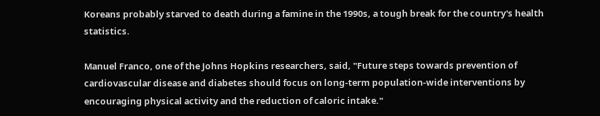Koreans probably starved to death during a famine in the 1990s, a tough break for the country's health statistics.

Manuel Franco, one of the Johns Hopkins researchers, said, "Future steps towards prevention of cardiovascular disease and diabetes should focus on long-term population-wide interventions by encouraging physical activity and the reduction of caloric intake."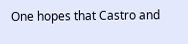One hopes that Castro and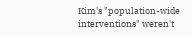Kim's "population-wide interventions" weren't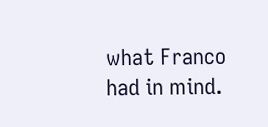what Franco had in mind.